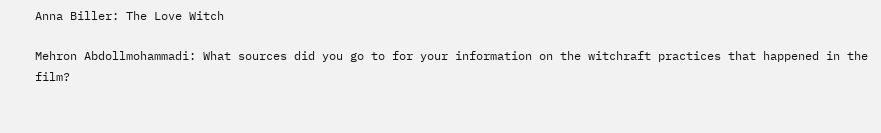Anna Biller: The Love Witch

Mehron Abdollmohammadi: What sources did you go to for your information on the witchraft practices that happened in the film?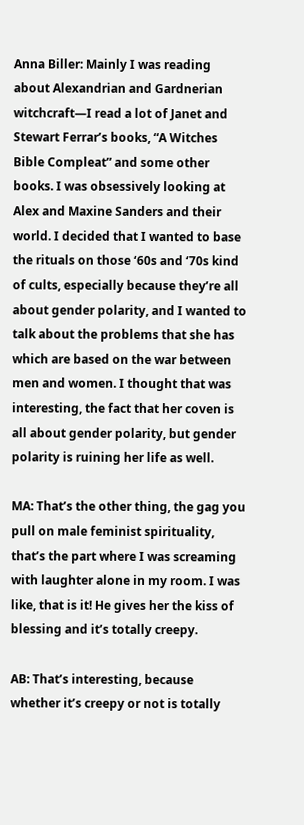Anna Biller: Mainly I was reading about Alexandrian and Gardnerian witchcraft—I read a lot of Janet and Stewart Ferrar’s books, “A Witches Bible Compleat” and some other books. I was obsessively looking at Alex and Maxine Sanders and their world. I decided that I wanted to base the rituals on those ‘60s and ‘70s kind of cults, especially because they’re all about gender polarity, and I wanted to talk about the problems that she has which are based on the war between men and women. I thought that was interesting, the fact that her coven is all about gender polarity, but gender polarity is ruining her life as well.

MA: That’s the other thing, the gag you pull on male feminist spirituality, that’s the part where I was screaming with laughter alone in my room. I was like, that is it! He gives her the kiss of blessing and it’s totally creepy.

AB: That’s interesting, because whether it’s creepy or not is totally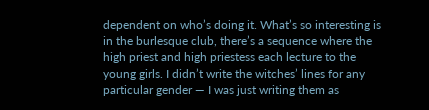dependent on who’s doing it. What’s so interesting is in the burlesque club, there’s a sequence where the high priest and high priestess each lecture to the young girls. I didn’t write the witches’ lines for any particular gender — I was just writing them as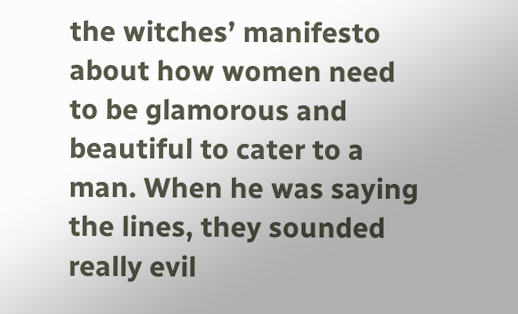the witches’ manifesto about how women need to be glamorous and beautiful to cater to a man. When he was saying the lines, they sounded really evil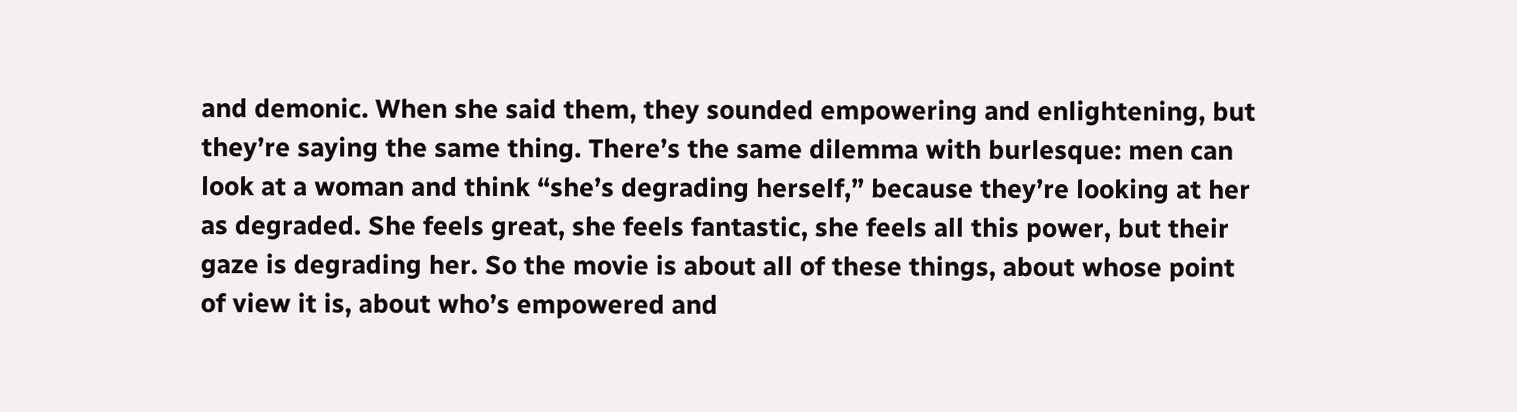and demonic. When she said them, they sounded empowering and enlightening, but they’re saying the same thing. There’s the same dilemma with burlesque: men can look at a woman and think “she’s degrading herself,” because they’re looking at her as degraded. She feels great, she feels fantastic, she feels all this power, but their gaze is degrading her. So the movie is about all of these things, about whose point of view it is, about who’s empowered and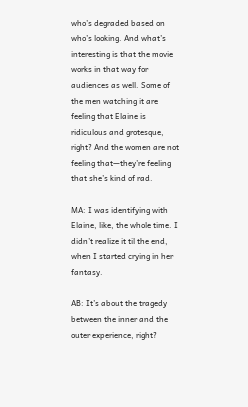who’s degraded based on who’s looking. And what’s interesting is that the movie works in that way for audiences as well. Some of the men watching it are feeling that Elaine is ridiculous and grotesque, right? And the women are not feeling that—they’re feeling that she’s kind of rad.

MA: I was identifying with Elaine, like, the whole time. I didn’t realize it til the end, when I started crying in her fantasy.

AB: It’s about the tragedy between the inner and the outer experience, right?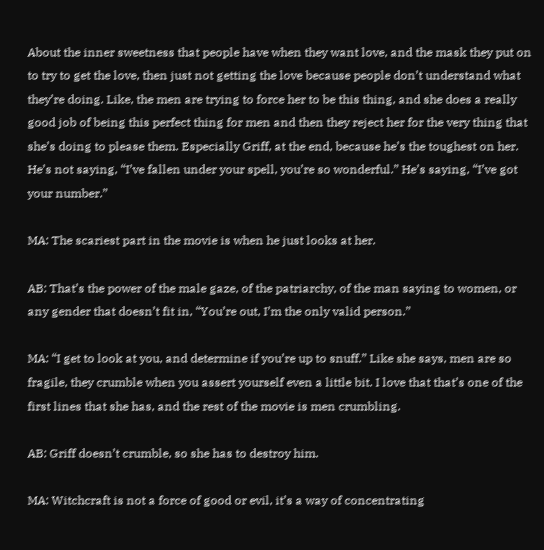About the inner sweetness that people have when they want love, and the mask they put on to try to get the love, then just not getting the love because people don’t understand what they’re doing. Like, the men are trying to force her to be this thing, and she does a really good job of being this perfect thing for men and then they reject her for the very thing that she’s doing to please them. Especially Griff, at the end, because he’s the toughest on her. He’s not saying, “I’ve fallen under your spell, you’re so wonderful.” He’s saying, “I’ve got your number.”

MA: The scariest part in the movie is when he just looks at her.

AB: That’s the power of the male gaze, of the patriarchy, of the man saying to women, or any gender that doesn’t fit in, “You’re out, I’m the only valid person.”

MA: “I get to look at you, and determine if you’re up to snuff.” Like she says, men are so fragile, they crumble when you assert yourself even a little bit. I love that that’s one of the first lines that she has, and the rest of the movie is men crumbling.

AB: Griff doesn’t crumble, so she has to destroy him.

MA: Witchcraft is not a force of good or evil, it’s a way of concentrating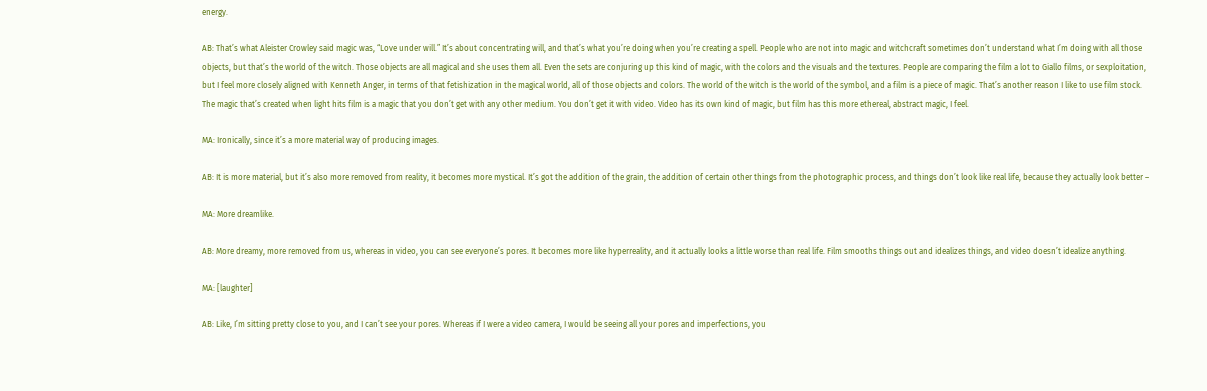energy.

AB: That’s what Aleister Crowley said magic was, “Love under will.” It’s about concentrating will, and that’s what you’re doing when you’re creating a spell. People who are not into magic and witchcraft sometimes don’t understand what I’m doing with all those objects, but that’s the world of the witch. Those objects are all magical and she uses them all. Even the sets are conjuring up this kind of magic, with the colors and the visuals and the textures. People are comparing the film a lot to Giallo films, or sexploitation, but I feel more closely aligned with Kenneth Anger, in terms of that fetishization in the magical world, all of those objects and colors. The world of the witch is the world of the symbol, and a film is a piece of magic. That’s another reason I like to use film stock. The magic that’s created when light hits film is a magic that you don’t get with any other medium. You don’t get it with video. Video has its own kind of magic, but film has this more ethereal, abstract magic, I feel.

MA: Ironically, since it’s a more material way of producing images.

AB: It is more material, but it’s also more removed from reality, it becomes more mystical. It’s got the addition of the grain, the addition of certain other things from the photographic process, and things don’t look like real life, because they actually look better –

MA: More dreamlike.

AB: More dreamy, more removed from us, whereas in video, you can see everyone’s pores. It becomes more like hyperreality, and it actually looks a little worse than real life. Film smooths things out and idealizes things, and video doesn’t idealize anything.

MA: [laughter]

AB: Like, I’m sitting pretty close to you, and I can’t see your pores. Whereas if I were a video camera, I would be seeing all your pores and imperfections, you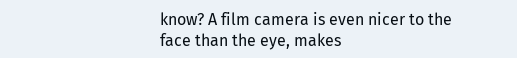know? A film camera is even nicer to the face than the eye, makes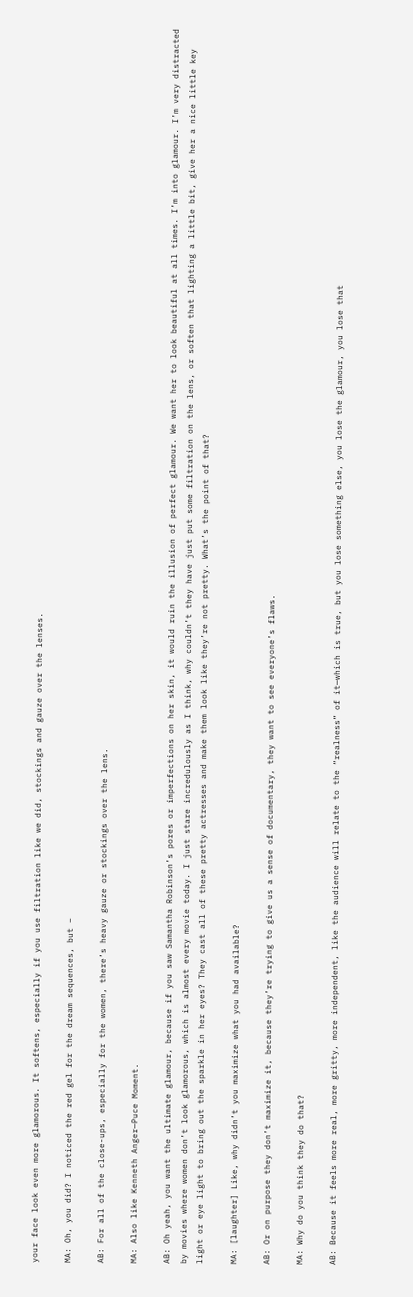your face look even more glamorous. It softens, especially if you use filtration like we did, stockings and gauze over the lenses.

MA: Oh, you did? I noticed the red gel for the dream sequences, but –

AB: For all of the close-ups, especially for the women, there’s heavy gauze or stockings over the lens.

MA: Also like Kenneth Anger—Puce Moment.

AB: Oh yeah, you want the ultimate glamour, because if you saw Samantha Robinson’s pores or imperfections on her skin, it would ruin the illusion of perfect glamour. We want her to look beautiful at all times. I’m into glamour. I’m very distracted by movies where women don’t look glamorous, which is almost every movie today. I just stare incredulously as I think, why couldn’t they have just put some filtration on the lens, or soften that lighting a little bit, give her a nice little key light or eye light to bring out the sparkle in her eyes? They cast all of these pretty actresses and make them look like they’re not pretty. What’s the point of that?

MA: [laughter] Like, why didn’t you maximize what you had available?

AB: Or on purpose they don’t maximize it, because they’re trying to give us a sense of documentary, they want to see everyone’s flaws.

MA: Why do you think they do that?

AB: Because it feels more real, more gritty, more independent, like the audience will relate to the “realness” of it—which is true, but you lose something else, you lose the glamour, you lose that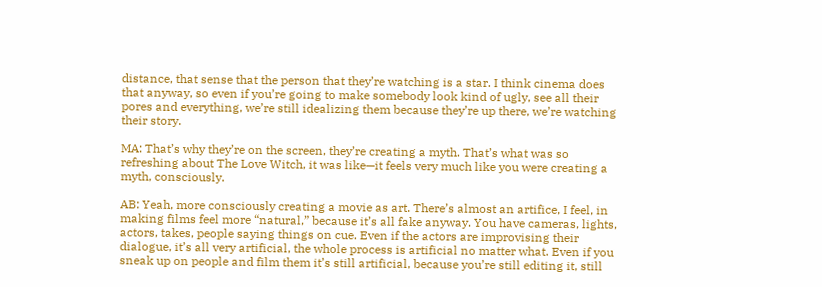distance, that sense that the person that they’re watching is a star. I think cinema does that anyway, so even if you’re going to make somebody look kind of ugly, see all their pores and everything, we’re still idealizing them because they’re up there, we’re watching their story.

MA: That’s why they’re on the screen, they’re creating a myth. That’s what was so refreshing about The Love Witch, it was like—it feels very much like you were creating a myth, consciously.

AB: Yeah, more consciously creating a movie as art. There’s almost an artifice, I feel, in making films feel more “natural,” because it’s all fake anyway. You have cameras, lights, actors, takes, people saying things on cue. Even if the actors are improvising their dialogue, it’s all very artificial, the whole process is artificial no matter what. Even if you sneak up on people and film them it’s still artificial, because you’re still editing it, still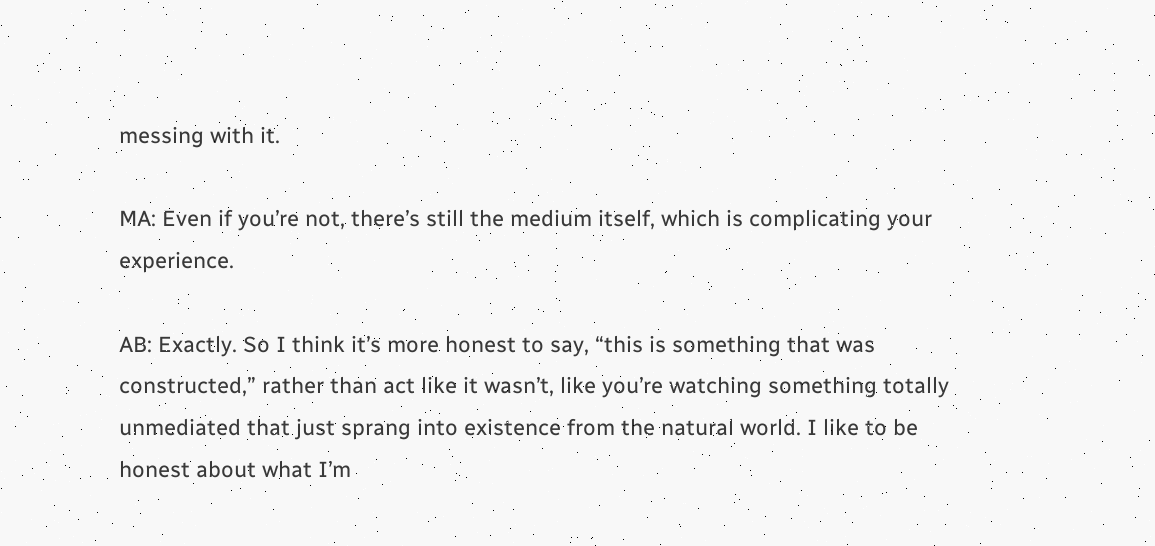messing with it.

MA: Even if you’re not, there’s still the medium itself, which is complicating your experience.

AB: Exactly. So I think it’s more honest to say, “this is something that was constructed,” rather than act like it wasn’t, like you’re watching something totally unmediated that just sprang into existence from the natural world. I like to be honest about what I’m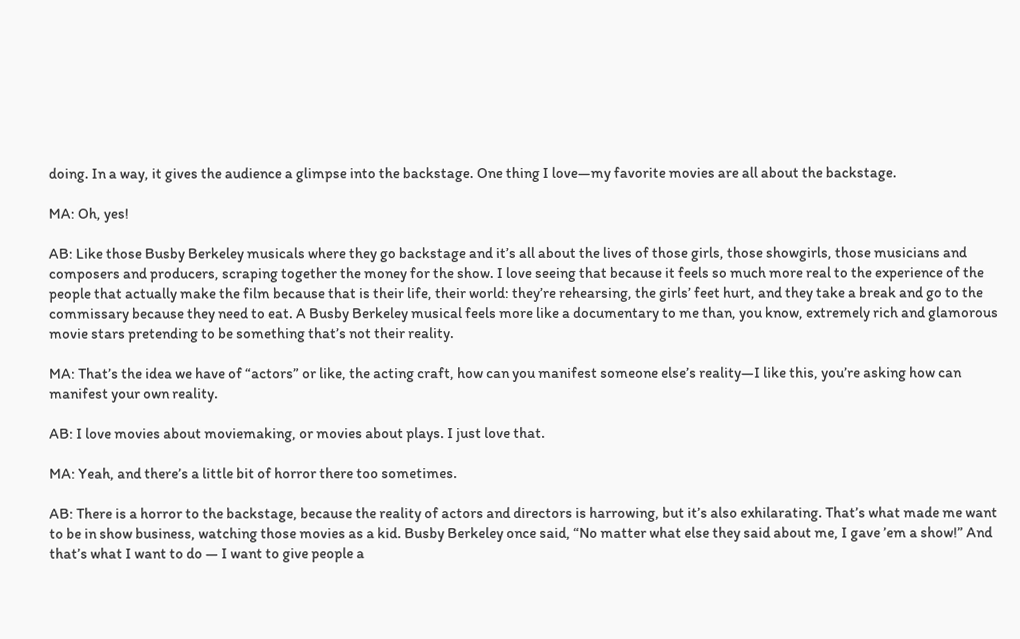doing. In a way, it gives the audience a glimpse into the backstage. One thing I love—my favorite movies are all about the backstage.

MA: Oh, yes!

AB: Like those Busby Berkeley musicals where they go backstage and it’s all about the lives of those girls, those showgirls, those musicians and composers and producers, scraping together the money for the show. I love seeing that because it feels so much more real to the experience of the people that actually make the film because that is their life, their world: they’re rehearsing, the girls’ feet hurt, and they take a break and go to the commissary because they need to eat. A Busby Berkeley musical feels more like a documentary to me than, you know, extremely rich and glamorous movie stars pretending to be something that’s not their reality.

MA: That’s the idea we have of “actors” or like, the acting craft, how can you manifest someone else’s reality—I like this, you’re asking how can manifest your own reality.

AB: I love movies about moviemaking, or movies about plays. I just love that.

MA: Yeah, and there’s a little bit of horror there too sometimes.

AB: There is a horror to the backstage, because the reality of actors and directors is harrowing, but it’s also exhilarating. That’s what made me want to be in show business, watching those movies as a kid. Busby Berkeley once said, “No matter what else they said about me, I gave ’em a show!” And that’s what I want to do — I want to give people a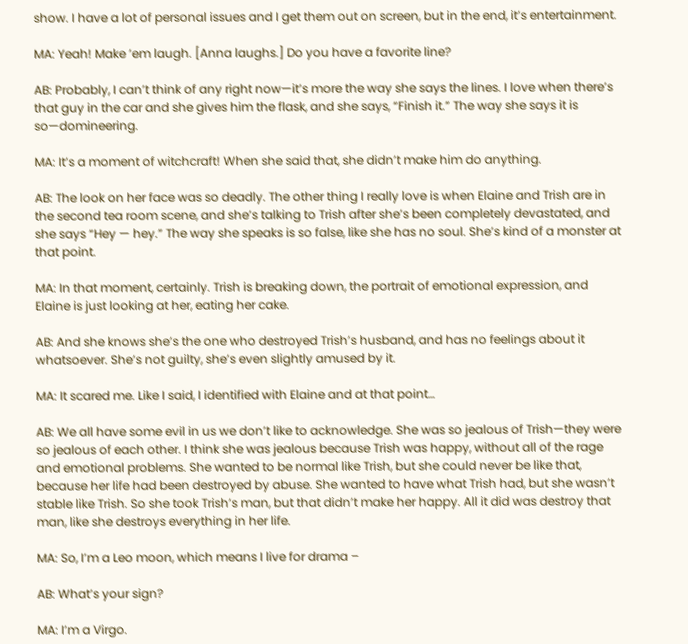show. I have a lot of personal issues and I get them out on screen, but in the end, it’s entertainment.

MA: Yeah! Make ’em laugh. [Anna laughs.] Do you have a favorite line?

AB: Probably, I can’t think of any right now—it’s more the way she says the lines. I love when there’s that guy in the car and she gives him the flask, and she says, “Finish it.” The way she says it is so—domineering.

MA: It’s a moment of witchcraft! When she said that, she didn’t make him do anything.

AB: The look on her face was so deadly. The other thing I really love is when Elaine and Trish are in the second tea room scene, and she’s talking to Trish after she’s been completely devastated, and she says “Hey — hey.” The way she speaks is so false, like she has no soul. She’s kind of a monster at that point.

MA: In that moment, certainly. Trish is breaking down, the portrait of emotional expression, and Elaine is just looking at her, eating her cake.

AB: And she knows she’s the one who destroyed Trish’s husband, and has no feelings about it whatsoever. She’s not guilty, she’s even slightly amused by it.

MA: It scared me. Like I said, I identified with Elaine and at that point…

AB: We all have some evil in us we don’t like to acknowledge. She was so jealous of Trish—they were so jealous of each other. I think she was jealous because Trish was happy, without all of the rage and emotional problems. She wanted to be normal like Trish, but she could never be like that, because her life had been destroyed by abuse. She wanted to have what Trish had, but she wasn’t stable like Trish. So she took Trish’s man, but that didn’t make her happy. All it did was destroy that man, like she destroys everything in her life.

MA: So, I’m a Leo moon, which means I live for drama –

AB: What’s your sign?

MA: I’m a Virgo.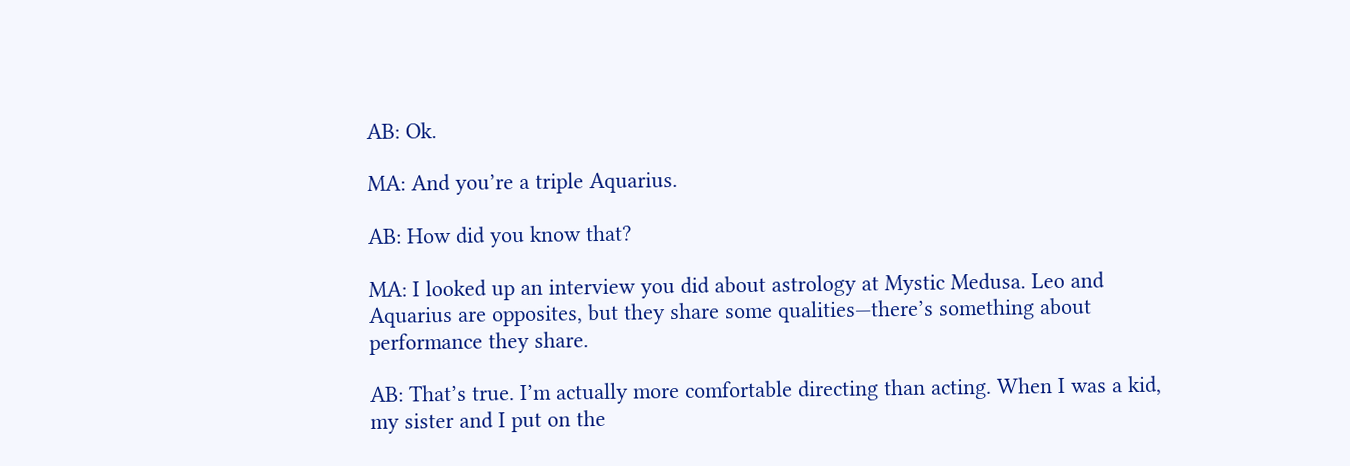AB: Ok.

MA: And you’re a triple Aquarius.

AB: How did you know that?

MA: I looked up an interview you did about astrology at Mystic Medusa. Leo and Aquarius are opposites, but they share some qualities—there’s something about performance they share.

AB: That’s true. I’m actually more comfortable directing than acting. When I was a kid, my sister and I put on the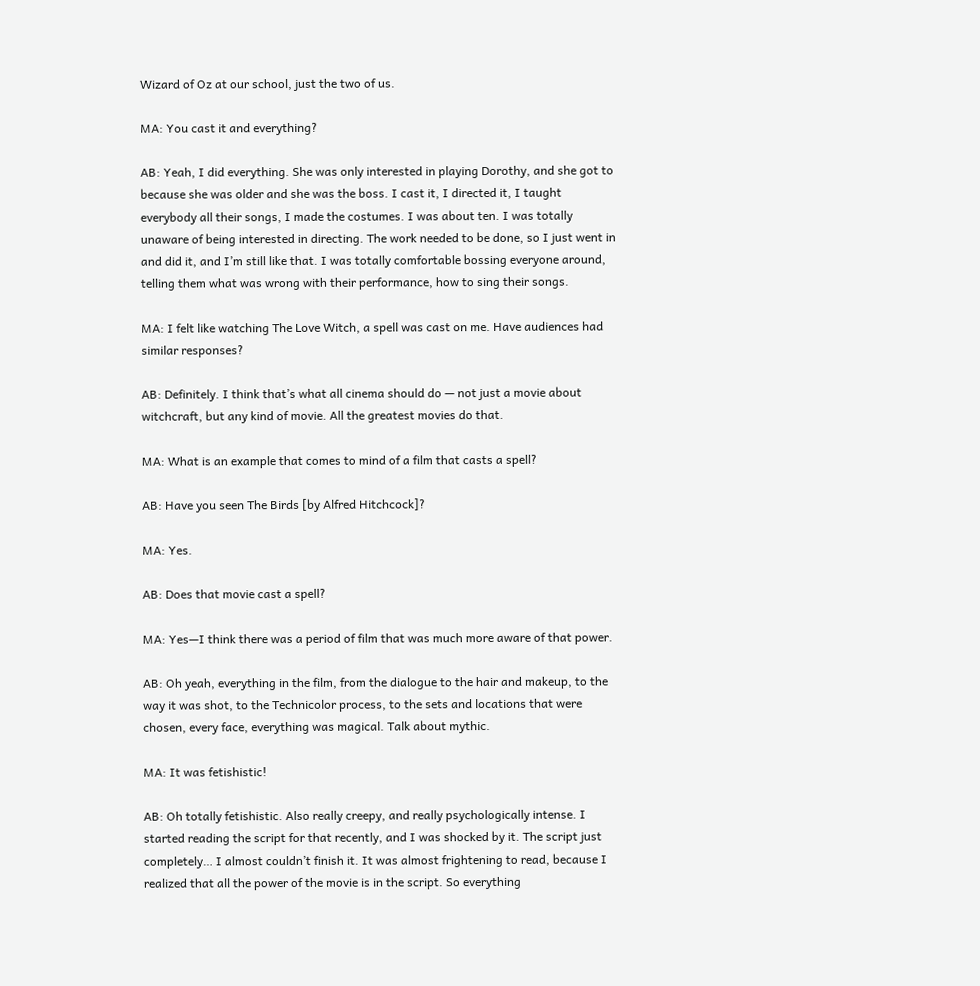Wizard of Oz at our school, just the two of us.

MA: You cast it and everything?

AB: Yeah, I did everything. She was only interested in playing Dorothy, and she got to because she was older and she was the boss. I cast it, I directed it, I taught everybody all their songs, I made the costumes. I was about ten. I was totally unaware of being interested in directing. The work needed to be done, so I just went in and did it, and I’m still like that. I was totally comfortable bossing everyone around, telling them what was wrong with their performance, how to sing their songs.

MA: I felt like watching The Love Witch, a spell was cast on me. Have audiences had similar responses?

AB: Definitely. I think that’s what all cinema should do — not just a movie about witchcraft, but any kind of movie. All the greatest movies do that.

MA: What is an example that comes to mind of a film that casts a spell?

AB: Have you seen The Birds [by Alfred Hitchcock]?

MA: Yes.

AB: Does that movie cast a spell?

MA: Yes—I think there was a period of film that was much more aware of that power.

AB: Oh yeah, everything in the film, from the dialogue to the hair and makeup, to the way it was shot, to the Technicolor process, to the sets and locations that were chosen, every face, everything was magical. Talk about mythic.

MA: It was fetishistic!

AB: Oh totally fetishistic. Also really creepy, and really psychologically intense. I started reading the script for that recently, and I was shocked by it. The script just completely… I almost couldn’t finish it. It was almost frightening to read, because I realized that all the power of the movie is in the script. So everything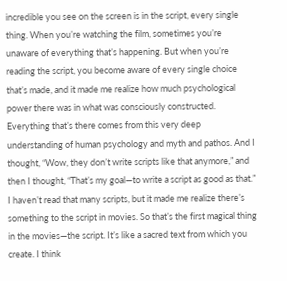incredible you see on the screen is in the script, every single thing. When you’re watching the film, sometimes you’re unaware of everything that’s happening. But when you’re reading the script, you become aware of every single choice that’s made, and it made me realize how much psychological power there was in what was consciously constructed. Everything that’s there comes from this very deep understanding of human psychology and myth and pathos. And I thought, “Wow, they don’t write scripts like that anymore,” and then I thought, “That’s my goal—to write a script as good as that.” I haven’t read that many scripts, but it made me realize there’s something to the script in movies. So that’s the first magical thing in the movies—the script. It’s like a sacred text from which you create. I think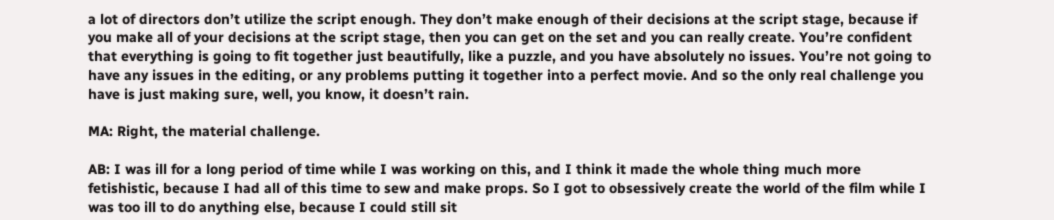a lot of directors don’t utilize the script enough. They don’t make enough of their decisions at the script stage, because if you make all of your decisions at the script stage, then you can get on the set and you can really create. You’re confident that everything is going to fit together just beautifully, like a puzzle, and you have absolutely no issues. You’re not going to have any issues in the editing, or any problems putting it together into a perfect movie. And so the only real challenge you have is just making sure, well, you know, it doesn’t rain.

MA: Right, the material challenge.

AB: I was ill for a long period of time while I was working on this, and I think it made the whole thing much more fetishistic, because I had all of this time to sew and make props. So I got to obsessively create the world of the film while I was too ill to do anything else, because I could still sit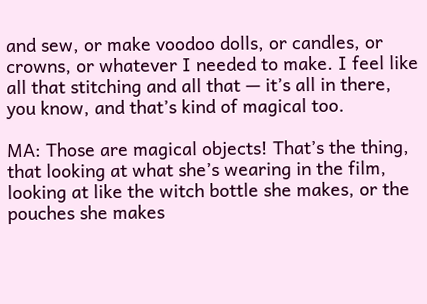and sew, or make voodoo dolls, or candles, or crowns, or whatever I needed to make. I feel like all that stitching and all that — it’s all in there, you know, and that’s kind of magical too.

MA: Those are magical objects! That’s the thing, that looking at what she’s wearing in the film, looking at like the witch bottle she makes, or the pouches she makes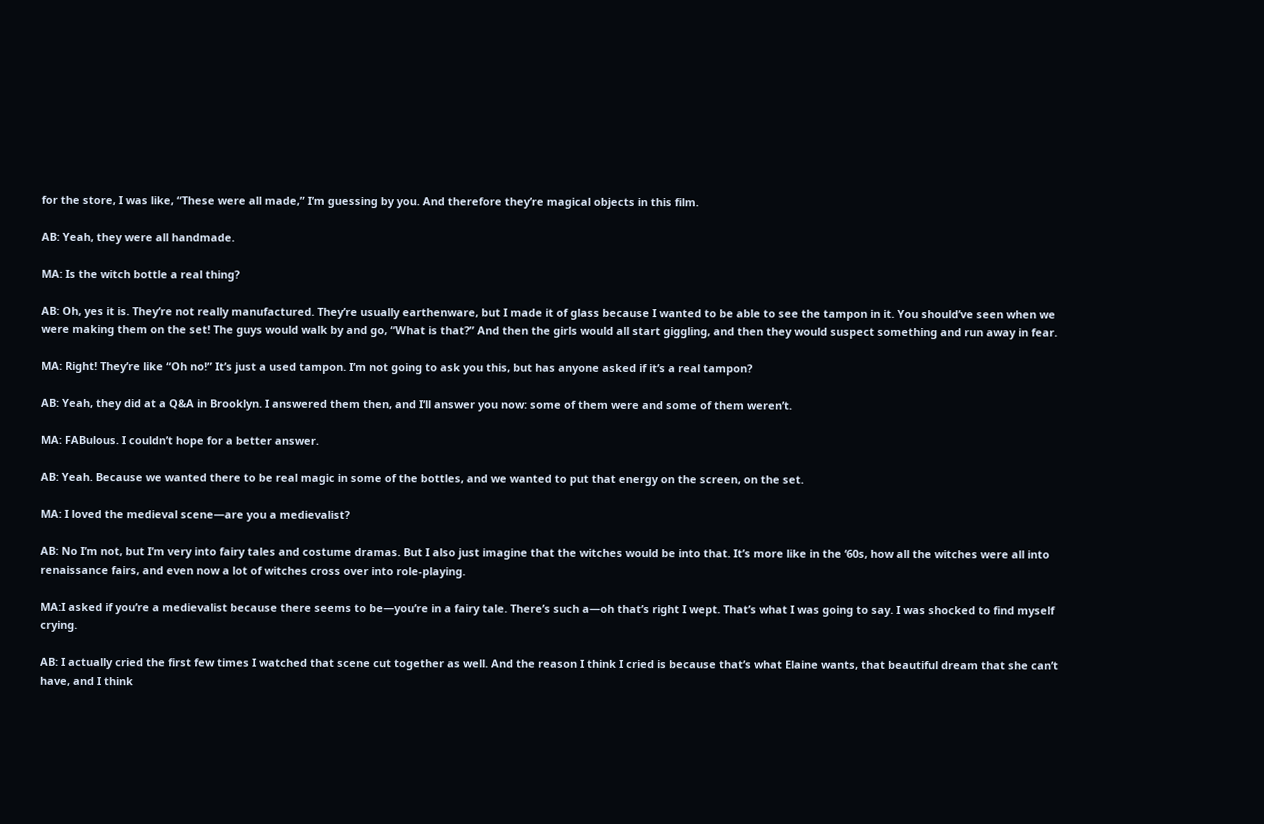for the store, I was like, “These were all made,” I’m guessing by you. And therefore they’re magical objects in this film.

AB: Yeah, they were all handmade.

MA: Is the witch bottle a real thing?

AB: Oh, yes it is. They’re not really manufactured. They’re usually earthenware, but I made it of glass because I wanted to be able to see the tampon in it. You should’ve seen when we were making them on the set! The guys would walk by and go, “What is that?” And then the girls would all start giggling, and then they would suspect something and run away in fear.

MA: Right! They’re like “Oh no!” It’s just a used tampon. I’m not going to ask you this, but has anyone asked if it’s a real tampon?

AB: Yeah, they did at a Q&A in Brooklyn. I answered them then, and I’ll answer you now: some of them were and some of them weren’t.

MA: FABulous. I couldn’t hope for a better answer.

AB: Yeah. Because we wanted there to be real magic in some of the bottles, and we wanted to put that energy on the screen, on the set.

MA: I loved the medieval scene—are you a medievalist?

AB: No I’m not, but I’m very into fairy tales and costume dramas. But I also just imagine that the witches would be into that. It’s more like in the ‘60s, how all the witches were all into renaissance fairs, and even now a lot of witches cross over into role-playing.

MA:I asked if you’re a medievalist because there seems to be—you’re in a fairy tale. There’s such a—oh that’s right I wept. That’s what I was going to say. I was shocked to find myself crying.

AB: I actually cried the first few times I watched that scene cut together as well. And the reason I think I cried is because that’s what Elaine wants, that beautiful dream that she can’t have, and I think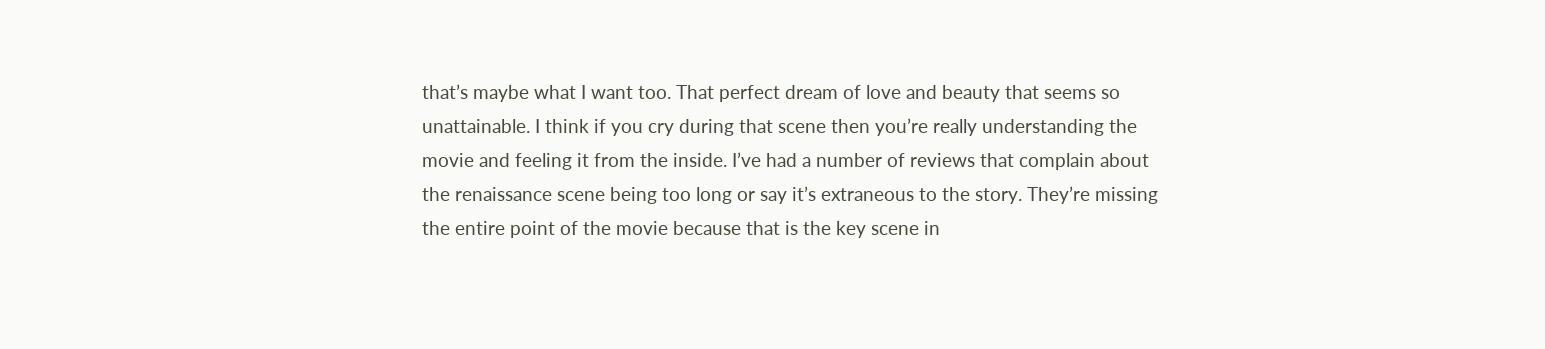that’s maybe what I want too. That perfect dream of love and beauty that seems so unattainable. I think if you cry during that scene then you’re really understanding the movie and feeling it from the inside. I’ve had a number of reviews that complain about the renaissance scene being too long or say it’s extraneous to the story. They’re missing the entire point of the movie because that is the key scene in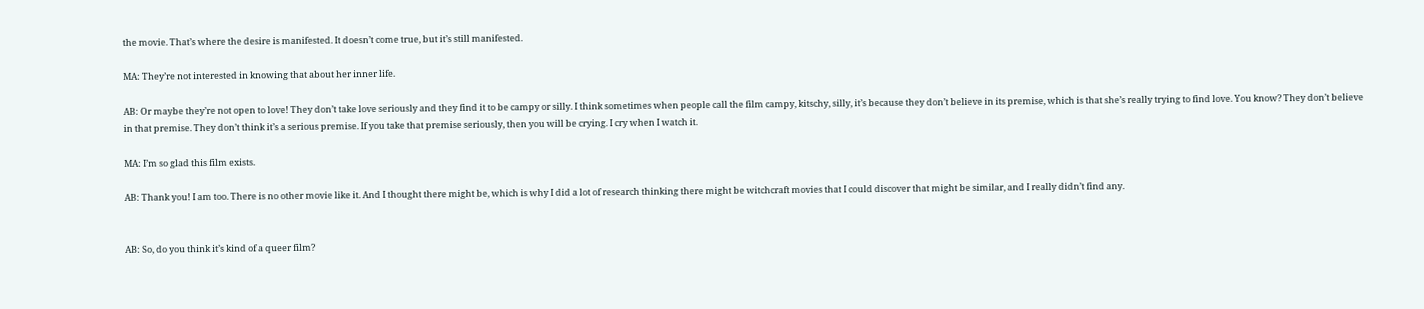the movie. That’s where the desire is manifested. It doesn’t come true, but it’s still manifested.

MA: They’re not interested in knowing that about her inner life.

AB: Or maybe they’re not open to love! They don’t take love seriously and they find it to be campy or silly. I think sometimes when people call the film campy, kitschy, silly, it’s because they don’t believe in its premise, which is that she’s really trying to find love. You know? They don’t believe in that premise. They don’t think it’s a serious premise. If you take that premise seriously, then you will be crying. I cry when I watch it.

MA: I’m so glad this film exists.

AB: Thank you! I am too. There is no other movie like it. And I thought there might be, which is why I did a lot of research thinking there might be witchcraft movies that I could discover that might be similar, and I really didn’t find any.


AB: So, do you think it’s kind of a queer film?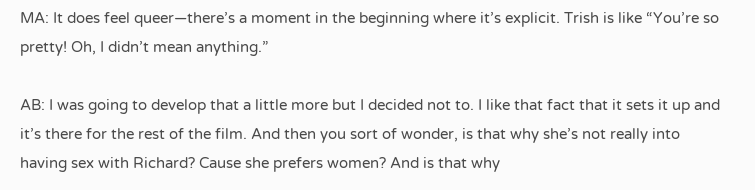MA: It does feel queer—there’s a moment in the beginning where it’s explicit. Trish is like “You’re so pretty! Oh, I didn’t mean anything.”

AB: I was going to develop that a little more but I decided not to. I like that fact that it sets it up and it’s there for the rest of the film. And then you sort of wonder, is that why she’s not really into having sex with Richard? Cause she prefers women? And is that why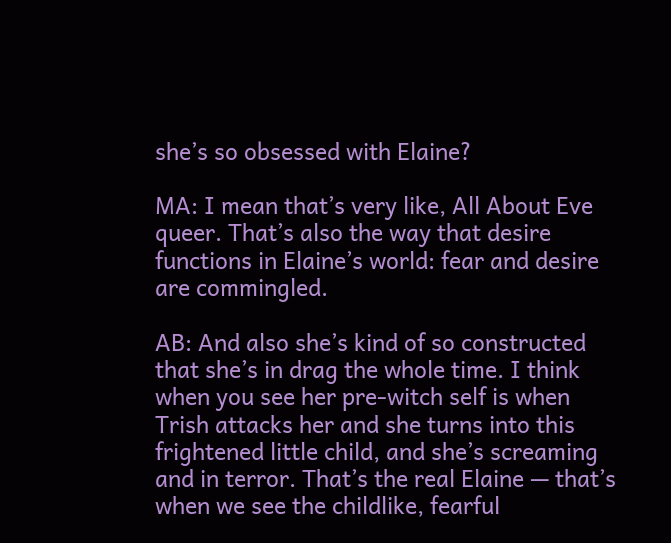she’s so obsessed with Elaine?

MA: I mean that’s very like, All About Eve queer. That’s also the way that desire functions in Elaine’s world: fear and desire are commingled.

AB: And also she’s kind of so constructed that she’s in drag the whole time. I think when you see her pre-witch self is when Trish attacks her and she turns into this frightened little child, and she’s screaming and in terror. That’s the real Elaine — that’s when we see the childlike, fearful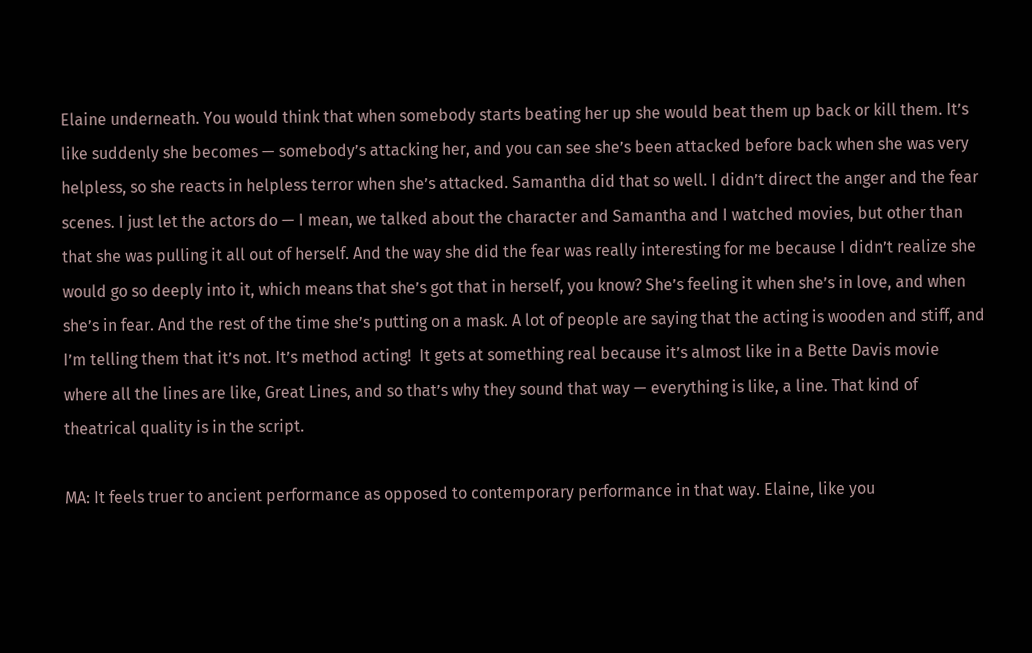Elaine underneath. You would think that when somebody starts beating her up she would beat them up back or kill them. It’s like suddenly she becomes — somebody’s attacking her, and you can see she’s been attacked before back when she was very helpless, so she reacts in helpless terror when she’s attacked. Samantha did that so well. I didn’t direct the anger and the fear scenes. I just let the actors do — I mean, we talked about the character and Samantha and I watched movies, but other than that she was pulling it all out of herself. And the way she did the fear was really interesting for me because I didn’t realize she would go so deeply into it, which means that she’s got that in herself, you know? She’s feeling it when she’s in love, and when she’s in fear. And the rest of the time she’s putting on a mask. A lot of people are saying that the acting is wooden and stiff, and I’m telling them that it’s not. It’s method acting!  It gets at something real because it’s almost like in a Bette Davis movie where all the lines are like, Great Lines, and so that’s why they sound that way — everything is like, a line. That kind of theatrical quality is in the script.

MA: It feels truer to ancient performance as opposed to contemporary performance in that way. Elaine, like you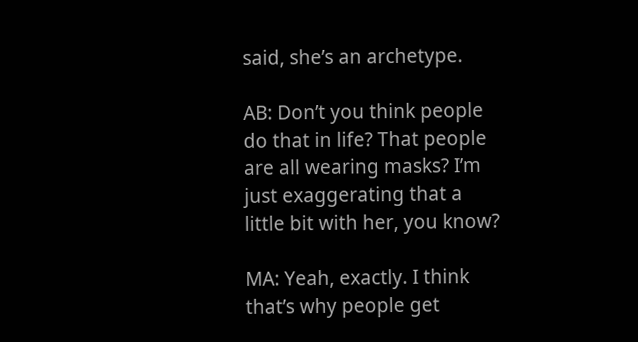said, she’s an archetype.

AB: Don’t you think people do that in life? That people are all wearing masks? I’m just exaggerating that a little bit with her, you know?

MA: Yeah, exactly. I think that’s why people get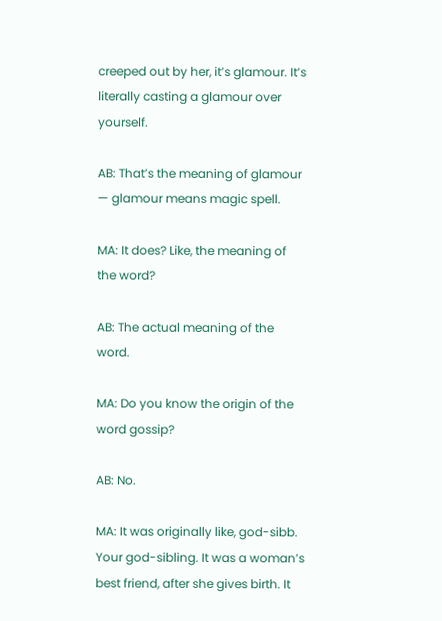creeped out by her, it’s glamour. It’s literally casting a glamour over yourself.

AB: That’s the meaning of glamour — glamour means magic spell.

MA: It does? Like, the meaning of the word?

AB: The actual meaning of the word.

MA: Do you know the origin of the word gossip?

AB: No.

MA: It was originally like, god-sibb. Your god-sibling. It was a woman’s best friend, after she gives birth. It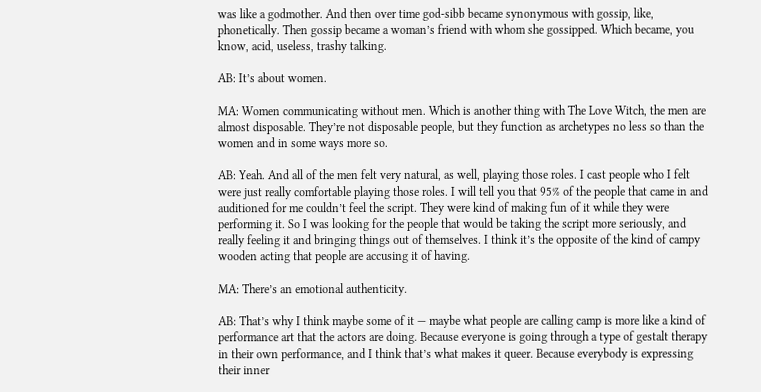was like a godmother. And then over time god-sibb became synonymous with gossip, like, phonetically. Then gossip became a woman’s friend with whom she gossipped. Which became, you know, acid, useless, trashy talking.

AB: It’s about women.

MA: Women communicating without men. Which is another thing with The Love Witch, the men are almost disposable. They’re not disposable people, but they function as archetypes no less so than the women and in some ways more so.

AB: Yeah. And all of the men felt very natural, as well, playing those roles. I cast people who I felt were just really comfortable playing those roles. I will tell you that 95% of the people that came in and auditioned for me couldn’t feel the script. They were kind of making fun of it while they were performing it. So I was looking for the people that would be taking the script more seriously, and really feeling it and bringing things out of themselves. I think it’s the opposite of the kind of campy wooden acting that people are accusing it of having.

MA: There’s an emotional authenticity.

AB: That’s why I think maybe some of it — maybe what people are calling camp is more like a kind of performance art that the actors are doing. Because everyone is going through a type of gestalt therapy in their own performance, and I think that’s what makes it queer. Because everybody is expressing their inner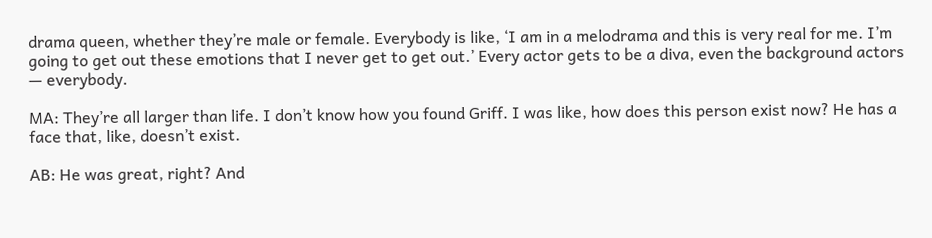drama queen, whether they’re male or female. Everybody is like, ‘I am in a melodrama and this is very real for me. I’m going to get out these emotions that I never get to get out.’ Every actor gets to be a diva, even the background actors — everybody.

MA: They’re all larger than life. I don’t know how you found Griff. I was like, how does this person exist now? He has a face that, like, doesn’t exist.

AB: He was great, right? And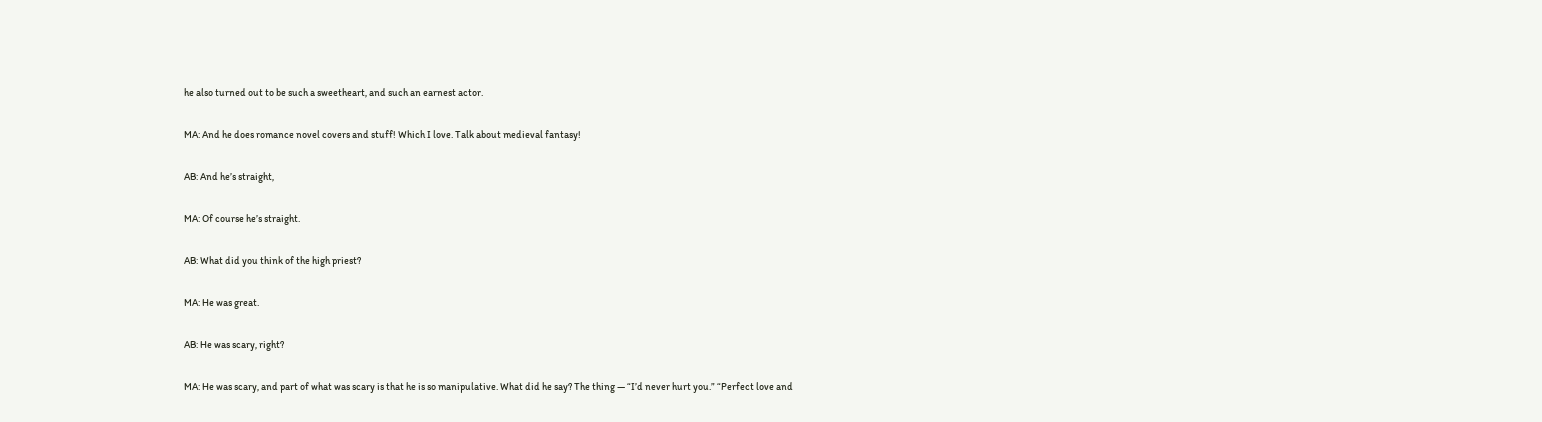he also turned out to be such a sweetheart, and such an earnest actor.

MA: And he does romance novel covers and stuff! Which I love. Talk about medieval fantasy!

AB: And he’s straight,

MA: Of course he’s straight.

AB: What did you think of the high priest?

MA: He was great.

AB: He was scary, right?

MA: He was scary, and part of what was scary is that he is so manipulative. What did he say? The thing — “I’d never hurt you.” “Perfect love and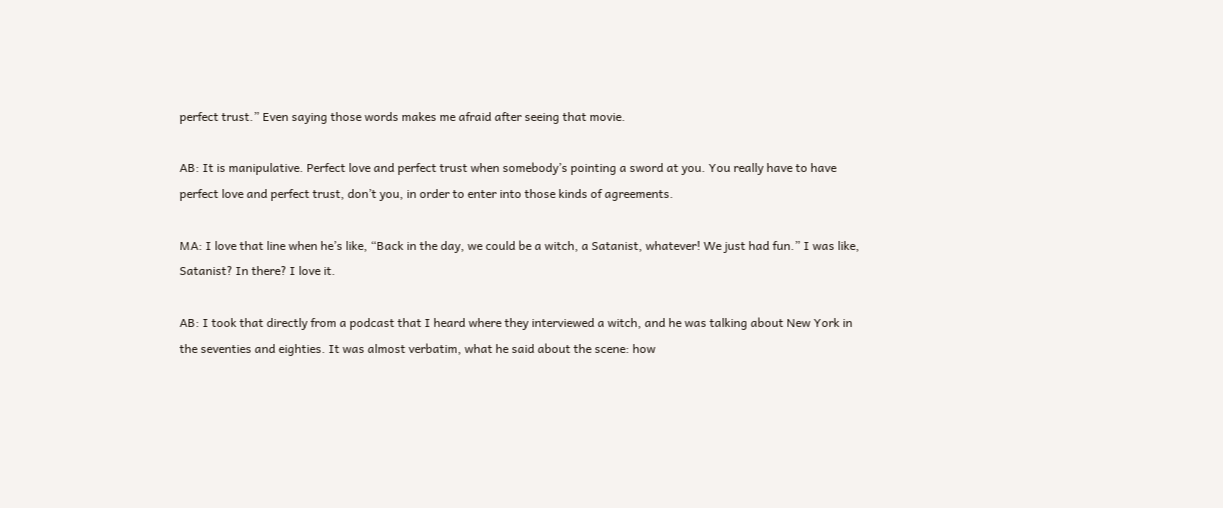perfect trust.” Even saying those words makes me afraid after seeing that movie.

AB: It is manipulative. Perfect love and perfect trust when somebody’s pointing a sword at you. You really have to have perfect love and perfect trust, don’t you, in order to enter into those kinds of agreements.

MA: I love that line when he’s like, “Back in the day, we could be a witch, a Satanist, whatever! We just had fun.” I was like, Satanist? In there? I love it.

AB: I took that directly from a podcast that I heard where they interviewed a witch, and he was talking about New York in the seventies and eighties. It was almost verbatim, what he said about the scene: how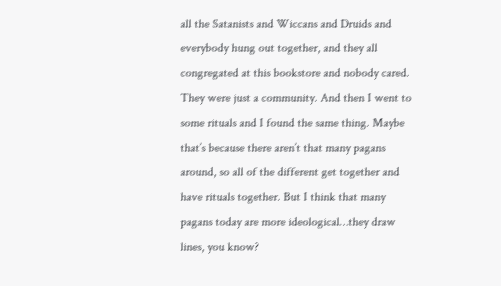all the Satanists and Wiccans and Druids and everybody hung out together, and they all congregated at this bookstore and nobody cared. They were just a community. And then I went to some rituals and I found the same thing. Maybe that’s because there aren’t that many pagans around, so all of the different get together and have rituals together. But I think that many pagans today are more ideological…they draw lines, you know?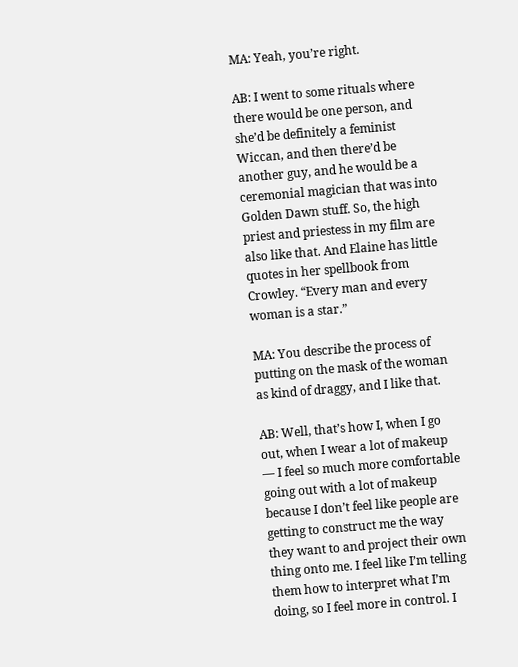MA: Yeah, you’re right.

AB: I went to some rituals where there would be one person, and she’d be definitely a feminist Wiccan, and then there’d be another guy, and he would be a ceremonial magician that was into Golden Dawn stuff. So, the high priest and priestess in my film are also like that. And Elaine has little quotes in her spellbook from Crowley. “Every man and every woman is a star.”

MA: You describe the process of putting on the mask of the woman as kind of draggy, and I like that.

AB: Well, that’s how I, when I go out, when I wear a lot of makeup — I feel so much more comfortable going out with a lot of makeup because I don’t feel like people are getting to construct me the way they want to and project their own thing onto me. I feel like I’m telling them how to interpret what I’m doing, so I feel more in control. I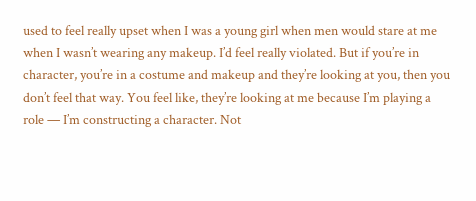used to feel really upset when I was a young girl when men would stare at me when I wasn’t wearing any makeup. I’d feel really violated. But if you’re in character, you’re in a costume and makeup and they’re looking at you, then you don’t feel that way. You feel like, they’re looking at me because I’m playing a role — I’m constructing a character. Not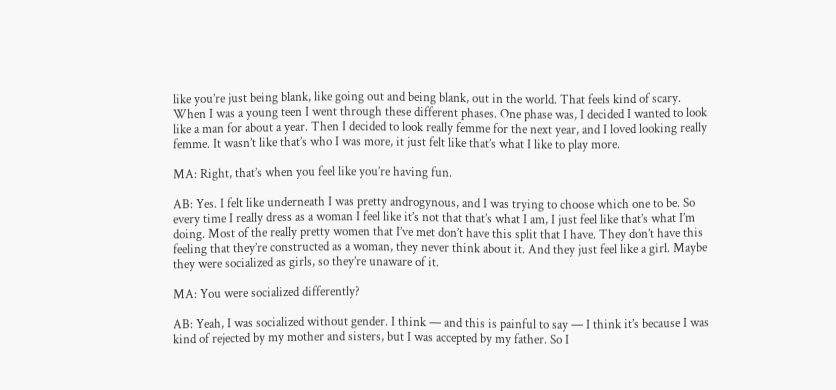like you’re just being blank, like going out and being blank, out in the world. That feels kind of scary. When I was a young teen I went through these different phases. One phase was, I decided I wanted to look like a man for about a year. Then I decided to look really femme for the next year, and I loved looking really femme. It wasn’t like that’s who I was more, it just felt like that’s what I like to play more.

MA: Right, that’s when you feel like you’re having fun.

AB: Yes. I felt like underneath I was pretty androgynous, and I was trying to choose which one to be. So every time I really dress as a woman I feel like it’s not that that’s what I am, I just feel like that’s what I’m doing. Most of the really pretty women that I’ve met don’t have this split that I have. They don’t have this feeling that they’re constructed as a woman, they never think about it. And they just feel like a girl. Maybe they were socialized as girls, so they’re unaware of it.

MA: You were socialized differently?

AB: Yeah, I was socialized without gender. I think — and this is painful to say — I think it’s because I was kind of rejected by my mother and sisters, but I was accepted by my father. So I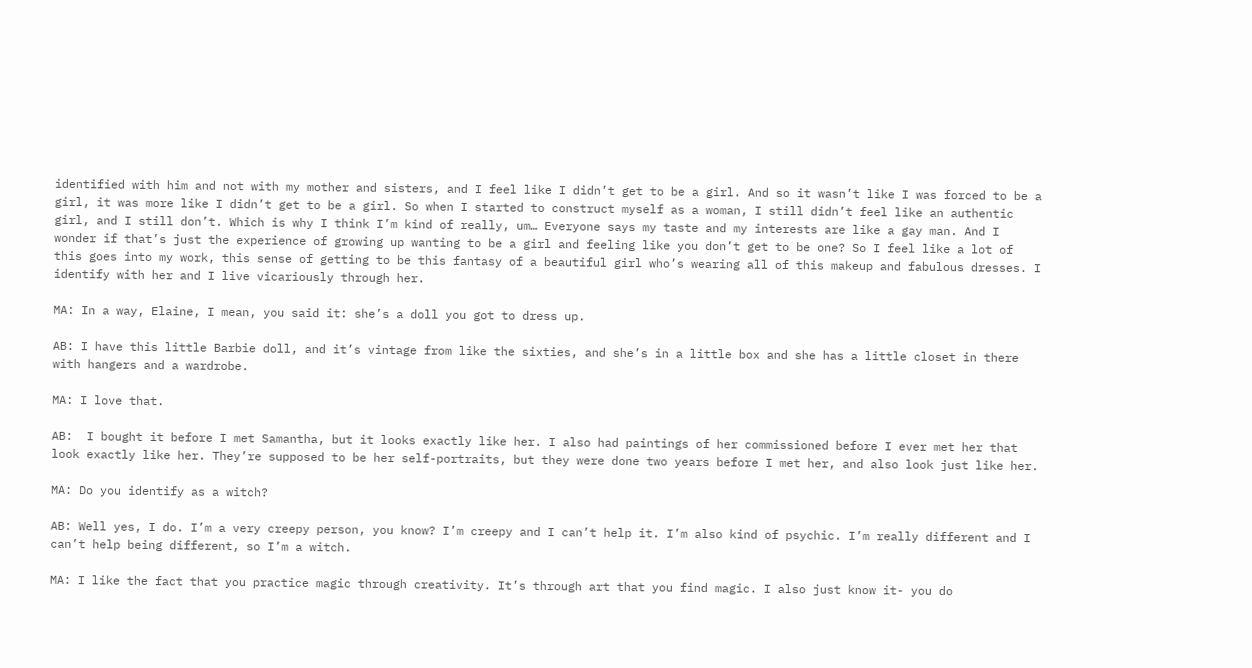identified with him and not with my mother and sisters, and I feel like I didn’t get to be a girl. And so it wasn’t like I was forced to be a girl, it was more like I didn’t get to be a girl. So when I started to construct myself as a woman, I still didn’t feel like an authentic girl, and I still don’t. Which is why I think I’m kind of really, um… Everyone says my taste and my interests are like a gay man. And I wonder if that’s just the experience of growing up wanting to be a girl and feeling like you don’t get to be one? So I feel like a lot of this goes into my work, this sense of getting to be this fantasy of a beautiful girl who’s wearing all of this makeup and fabulous dresses. I identify with her and I live vicariously through her.

MA: In a way, Elaine, I mean, you said it: she’s a doll you got to dress up.

AB: I have this little Barbie doll, and it’s vintage from like the sixties, and she’s in a little box and she has a little closet in there with hangers and a wardrobe.

MA: I love that.

AB:  I bought it before I met Samantha, but it looks exactly like her. I also had paintings of her commissioned before I ever met her that look exactly like her. They’re supposed to be her self-portraits, but they were done two years before I met her, and also look just like her.

MA: Do you identify as a witch?

AB: Well yes, I do. I’m a very creepy person, you know? I’m creepy and I can’t help it. I’m also kind of psychic. I’m really different and I can’t help being different, so I’m a witch.

MA: I like the fact that you practice magic through creativity. It’s through art that you find magic. I also just know it- you do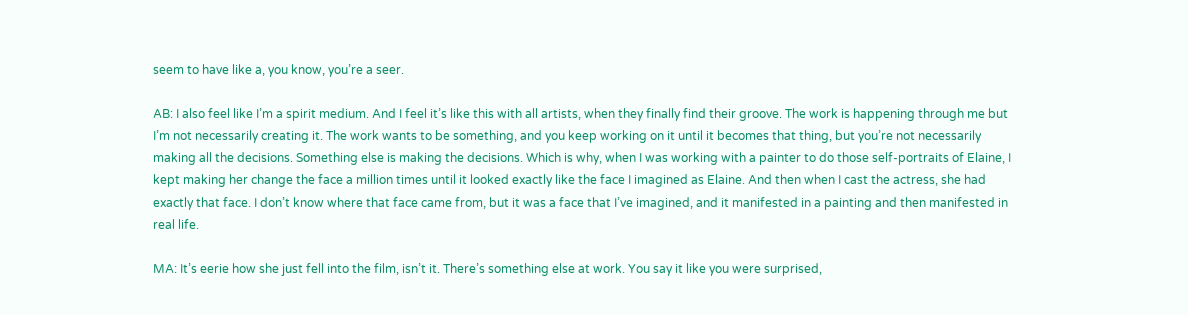seem to have like a, you know, you’re a seer.

AB: I also feel like I’m a spirit medium. And I feel it’s like this with all artists, when they finally find their groove. The work is happening through me but I’m not necessarily creating it. The work wants to be something, and you keep working on it until it becomes that thing, but you’re not necessarily making all the decisions. Something else is making the decisions. Which is why, when I was working with a painter to do those self-portraits of Elaine, I kept making her change the face a million times until it looked exactly like the face I imagined as Elaine. And then when I cast the actress, she had exactly that face. I don’t know where that face came from, but it was a face that I’ve imagined, and it manifested in a painting and then manifested in real life.

MA: It’s eerie how she just fell into the film, isn’t it. There’s something else at work. You say it like you were surprised,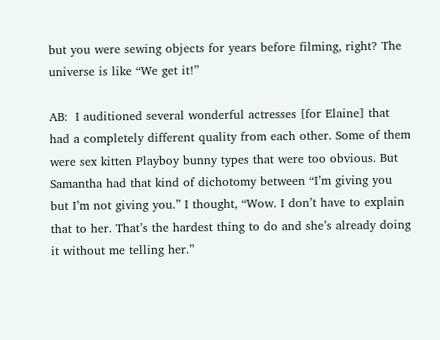but you were sewing objects for years before filming, right? The universe is like “We get it!”

AB:  I auditioned several wonderful actresses [for Elaine] that had a completely different quality from each other. Some of them were sex kitten Playboy bunny types that were too obvious. But Samantha had that kind of dichotomy between “I’m giving you but I’m not giving you.” I thought, “Wow. I don’t have to explain that to her. That’s the hardest thing to do and she’s already doing it without me telling her.”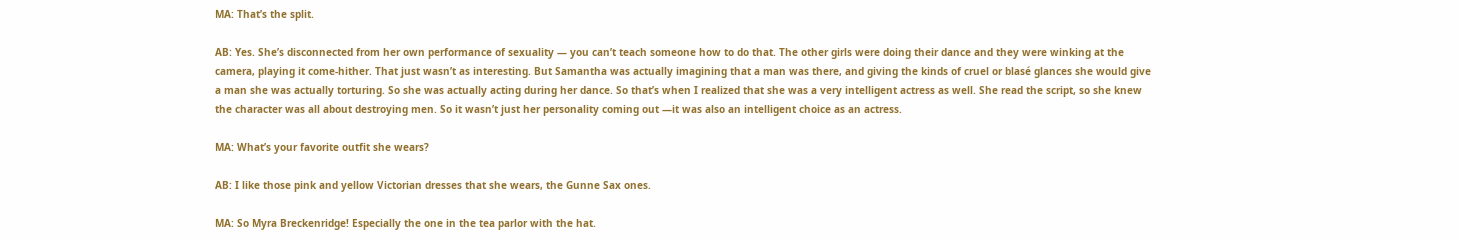MA: That’s the split.

AB: Yes. She’s disconnected from her own performance of sexuality — you can’t teach someone how to do that. The other girls were doing their dance and they were winking at the camera, playing it come-hither. That just wasn’t as interesting. But Samantha was actually imagining that a man was there, and giving the kinds of cruel or blasé glances she would give a man she was actually torturing. So she was actually acting during her dance. So that’s when I realized that she was a very intelligent actress as well. She read the script, so she knew the character was all about destroying men. So it wasn’t just her personality coming out —it was also an intelligent choice as an actress.

MA: What’s your favorite outfit she wears?

AB: I like those pink and yellow Victorian dresses that she wears, the Gunne Sax ones.

MA: So Myra Breckenridge! Especially the one in the tea parlor with the hat.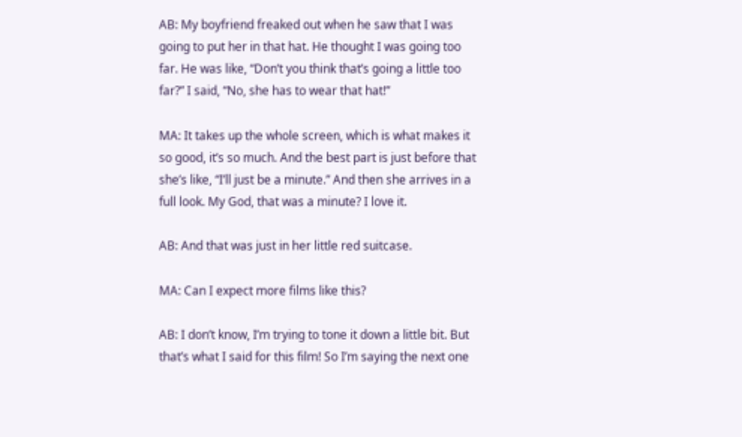AB: My boyfriend freaked out when he saw that I was going to put her in that hat. He thought I was going too far. He was like, “Don’t you think that’s going a little too far?” I said, “No, she has to wear that hat!”

MA: It takes up the whole screen, which is what makes it so good, it’s so much. And the best part is just before that she’s like, “I’ll just be a minute.” And then she arrives in a full look. My God, that was a minute? I love it.

AB: And that was just in her little red suitcase.

MA: Can I expect more films like this?

AB: I don’t know, I’m trying to tone it down a little bit. But that’s what I said for this film! So I’m saying the next one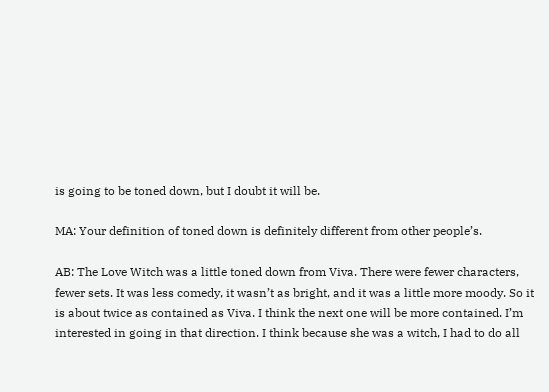is going to be toned down, but I doubt it will be.

MA: Your definition of toned down is definitely different from other people’s.

AB: The Love Witch was a little toned down from Viva. There were fewer characters, fewer sets. It was less comedy, it wasn’t as bright, and it was a little more moody. So it is about twice as contained as Viva. I think the next one will be more contained. I’m interested in going in that direction. I think because she was a witch, I had to do all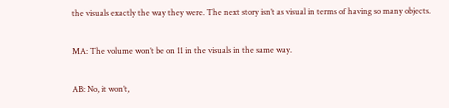the visuals exactly the way they were. The next story isn’t as visual in terms of having so many objects.

MA: The volume won’t be on 11 in the visuals in the same way.

AB: No, it won’t,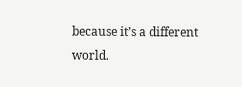because it’s a different world.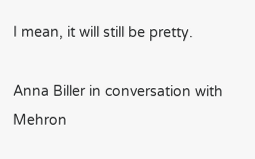I mean, it will still be pretty.

Anna Biller in conversation with Mehron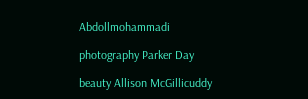Abdollmohammadi

photography Parker Day

beauty Allison McGillicuddy